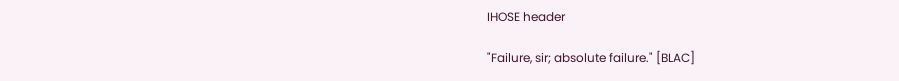IHOSE header

"Failure, sir; absolute failure." [BLAC]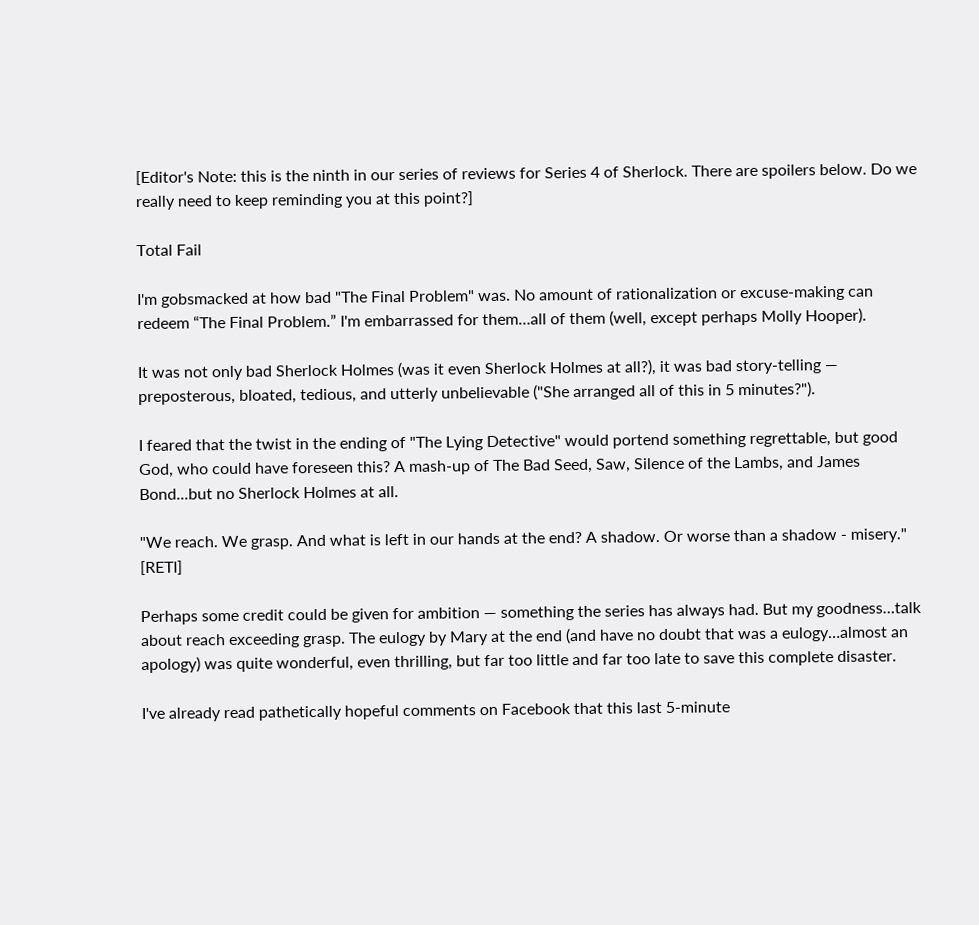[Editor's Note: this is the ninth in our series of reviews for Series 4 of Sherlock. There are spoilers below. Do we really need to keep reminding you at this point?]

Total Fail

I'm gobsmacked at how bad "The Final Problem" was. No amount of rationalization or excuse-making can redeem “The Final Problem.” I'm embarrassed for them…all of them (well, except perhaps Molly Hooper).

It was not only bad Sherlock Holmes (was it even Sherlock Holmes at all?), it was bad story-telling — preposterous, bloated, tedious, and utterly unbelievable ("She arranged all of this in 5 minutes?").

I feared that the twist in the ending of "The Lying Detective" would portend something regrettable, but good God, who could have foreseen this? A mash-up of The Bad Seed, Saw, Silence of the Lambs, and James Bond...but no Sherlock Holmes at all.

"We reach. We grasp. And what is left in our hands at the end? A shadow. Or worse than a shadow - misery." [RETI]

Perhaps some credit could be given for ambition — something the series has always had. But my goodness…talk about reach exceeding grasp. The eulogy by Mary at the end (and have no doubt that was a eulogy…almost an apology) was quite wonderful, even thrilling, but far too little and far too late to save this complete disaster.

I've already read pathetically hopeful comments on Facebook that this last 5-minute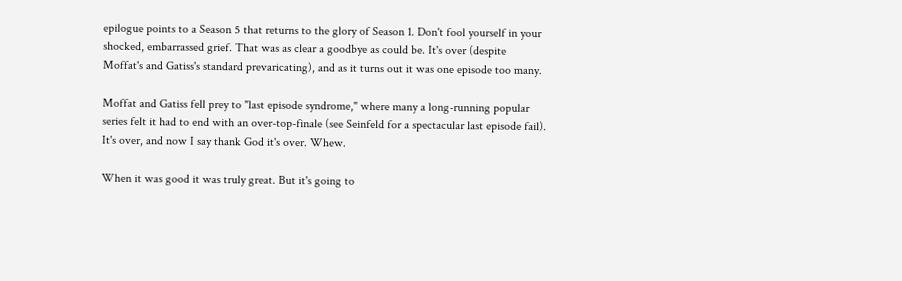epilogue points to a Season 5 that returns to the glory of Season 1. Don't fool yourself in your shocked, embarrassed grief. That was as clear a goodbye as could be. It's over (despite Moffat's and Gatiss's standard prevaricating), and as it turns out it was one episode too many.

Moffat and Gatiss fell prey to "last episode syndrome," where many a long-running popular series felt it had to end with an over-top-finale (see Seinfeld for a spectacular last episode fail).  It's over, and now I say thank God it's over. Whew.

When it was good it was truly great. But it's going to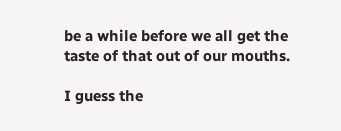be a while before we all get the taste of that out of our mouths.

I guess the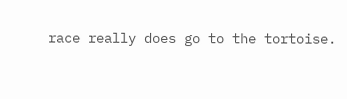race really does go to the tortoise.